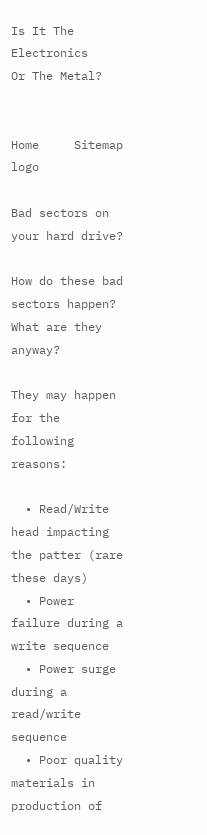Is It The Electronics
Or The Metal?


Home     Sitemap logo

Bad sectors on your hard drive?

How do these bad sectors happen? What are they anyway?

They may happen for the following reasons:

  • Read/Write head impacting the patter (rare these days)
  • Power failure during a write sequence
  • Power surge during a read/write sequence
  • Poor quality materials in production of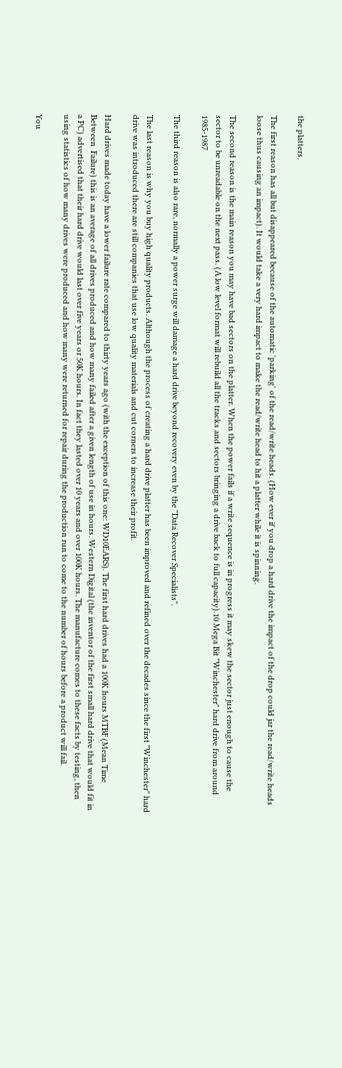the platters.

The first reason has all but disappeared because of the automatic 'parking' of the read/write heads. (How ever if you drop a hard drive the impact of the drop could jar the read/write heads loose thus causing an impact). It would take a very hard impact to make the read/write head to hit a platter while it is spinning.

The second reason is the main reason you may have bad sectors on the platter. When the power fails if a write sequence is in progress it may skew the sector just enough to cause the sector to be unreadable on the next pass. (A low level format will rebuild all the tracks and sectors bringing a drive back to full capacity).10 Mega Bit "Winchester" hard drive from around 1985-1987

The third reason is also rare, normally a power surge will damage a hard drive beyond recovery even by the "Data Recover Specialists".

The last reason is why you buy high quality products. Although the process of creating a hard drive platter has been improved and refined over the decades since the first "Winchester" hard drive was introduced there are still companies that use low quality materials and cut corners to increase their profit.

Hard drives made today have a lower failure rate compared to thirty years ago (with the exception of this one: WD10EARS). The first hard drives had a 100K hours MTBF (Mean Time Between  Failure) this is an average of all drives produced and how many failed after a given length of use in hours. Western Digital (the inventor of the first small hard drive that would fit in a PC) advertised that their hard drive would last over five years or 50K hours. In fact they lasted over 10 years and over 100K hours. The manufacture comes to these facts by testing, then using statistics of how many drives were produced and how many were returned for repair during the production run to come to the number of hours before a product will fail.

You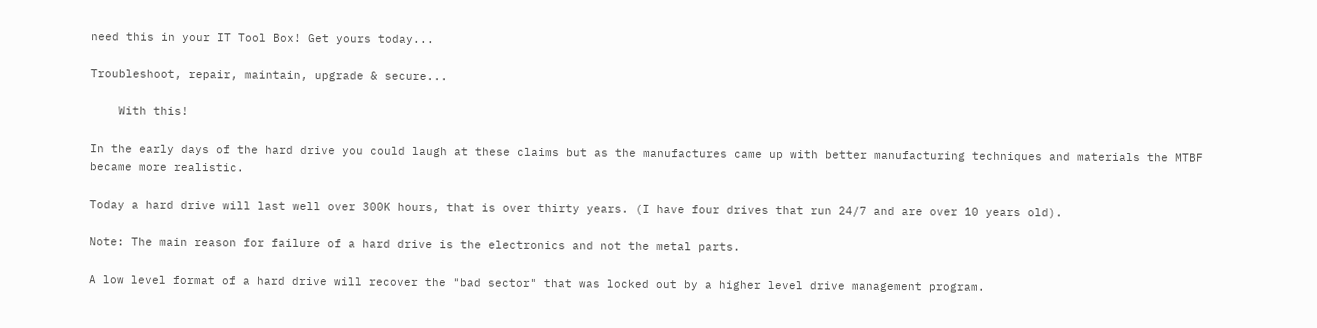need this in your IT Tool Box! Get yours today...

Troubleshoot, repair, maintain, upgrade & secure...

    With this!

In the early days of the hard drive you could laugh at these claims but as the manufactures came up with better manufacturing techniques and materials the MTBF became more realistic.

Today a hard drive will last well over 300K hours, that is over thirty years. (I have four drives that run 24/7 and are over 10 years old).

Note: The main reason for failure of a hard drive is the electronics and not the metal parts.

A low level format of a hard drive will recover the "bad sector" that was locked out by a higher level drive management program.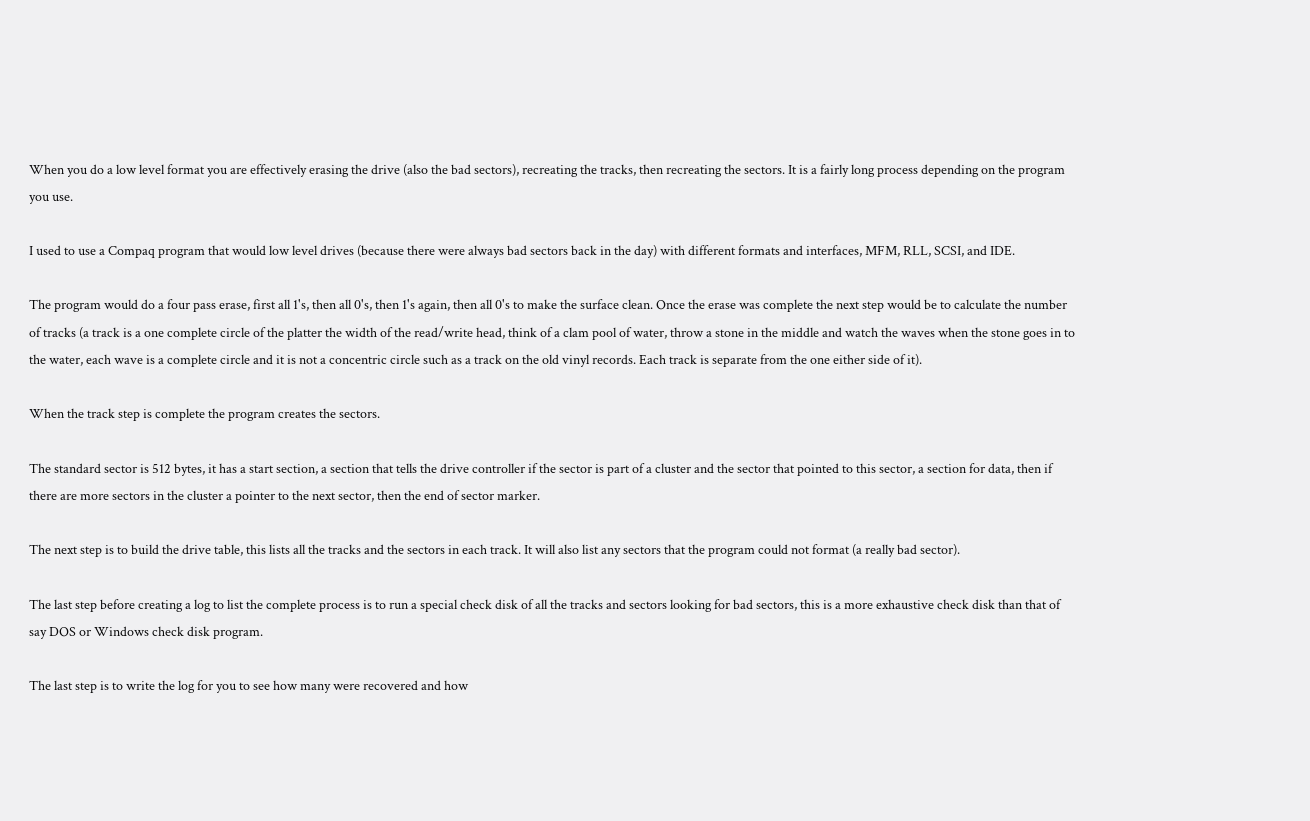When you do a low level format you are effectively erasing the drive (also the bad sectors), recreating the tracks, then recreating the sectors. It is a fairly long process depending on the program you use.

I used to use a Compaq program that would low level drives (because there were always bad sectors back in the day) with different formats and interfaces, MFM, RLL, SCSI, and IDE.

The program would do a four pass erase, first all 1's, then all 0's, then 1's again, then all 0's to make the surface clean. Once the erase was complete the next step would be to calculate the number of tracks (a track is a one complete circle of the platter the width of the read/write head, think of a clam pool of water, throw a stone in the middle and watch the waves when the stone goes in to the water, each wave is a complete circle and it is not a concentric circle such as a track on the old vinyl records. Each track is separate from the one either side of it).

When the track step is complete the program creates the sectors.

The standard sector is 512 bytes, it has a start section, a section that tells the drive controller if the sector is part of a cluster and the sector that pointed to this sector, a section for data, then if there are more sectors in the cluster a pointer to the next sector, then the end of sector marker.

The next step is to build the drive table, this lists all the tracks and the sectors in each track. It will also list any sectors that the program could not format (a really bad sector).

The last step before creating a log to list the complete process is to run a special check disk of all the tracks and sectors looking for bad sectors, this is a more exhaustive check disk than that of say DOS or Windows check disk program.

The last step is to write the log for you to see how many were recovered and how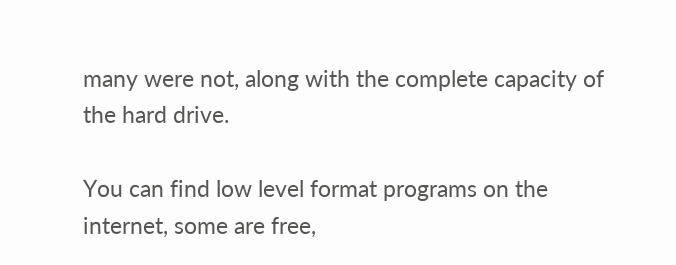many were not, along with the complete capacity of the hard drive.

You can find low level format programs on the internet, some are free,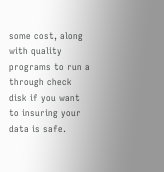some cost, along with quality programs to run a through check disk if you want to insuring your data is safe.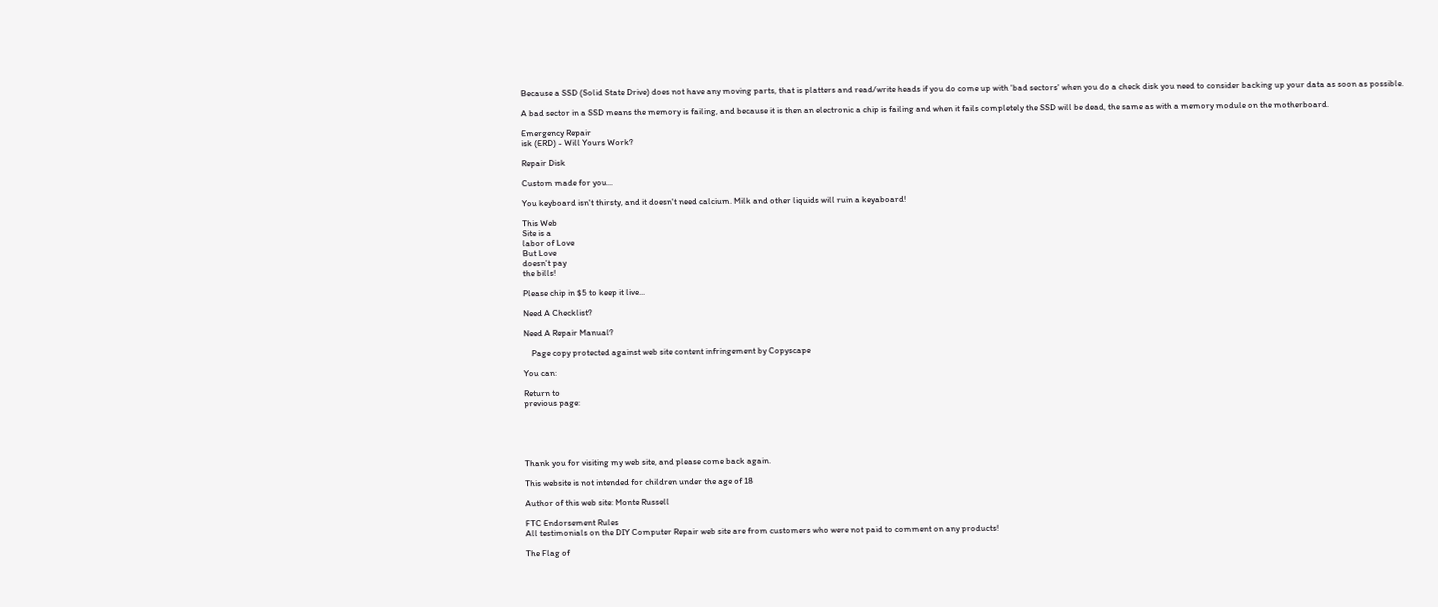Because a SSD (Solid State Drive) does not have any moving parts, that is platters and read/write heads if you do come up with 'bad sectors' when you do a check disk you need to consider backing up your data as soon as possible.

A bad sector in a SSD means the memory is failing, and because it is then an electronic a chip is failing and when it fails completely the SSD will be dead, the same as with a memory module on the motherboard.

Emergency Repair
isk (ERD) - Will Yours Work?

Repair Disk

Custom made for you...

You keyboard isn't thirsty, and it doesn't need calcium. Milk and other liquids will ruin a keyaboard!

This Web
Site is a
labor of Love
But Love
doesn't pay
the bills!

Please chip in $5 to keep it live...

Need A Checklist?

Need A Repair Manual?

    Page copy protected against web site content infringement by Copyscape

You can:

Return to
previous page:





Thank you for visiting my web site, and please come back again.

This website is not intended for children under the age of 18

Author of this web site: Monte Russell

FTC Endorsement Rules
All testimonials on the DIY Computer Repair web site are from customers who were not paid to comment on any products!

The Flag of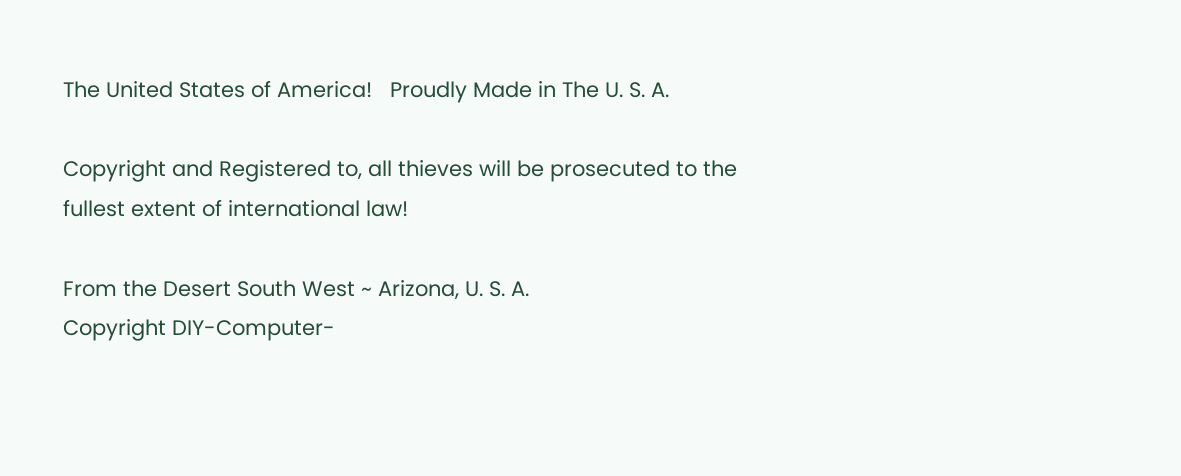The United States of America!   Proudly Made in The U. S. A.

Copyright and Registered to, all thieves will be prosecuted to the fullest extent of international law!

From the Desert South West ~ Arizona, U. S. A.
Copyright DIY-Computer-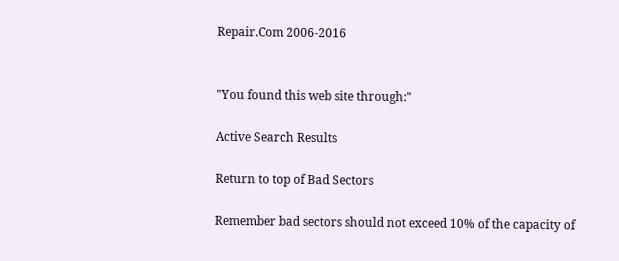Repair.Com 2006-2016


"You found this web site through:"

Active Search Results

Return to top of Bad Sectors

Remember bad sectors should not exceed 10% of the capacity of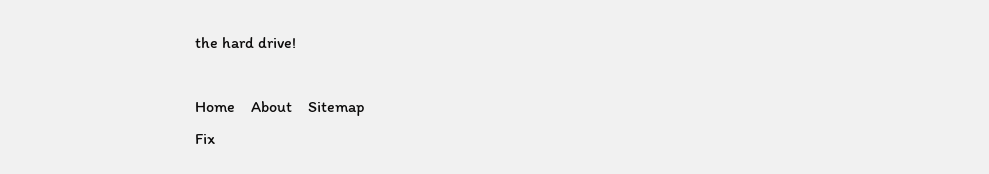the hard drive!

Home    About    Sitemap
Fix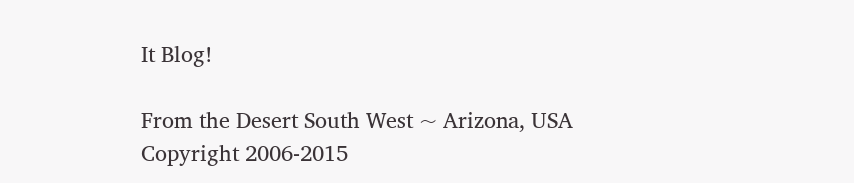It Blog!

From the Desert South West ~ Arizona, USA
Copyright 2006-2015